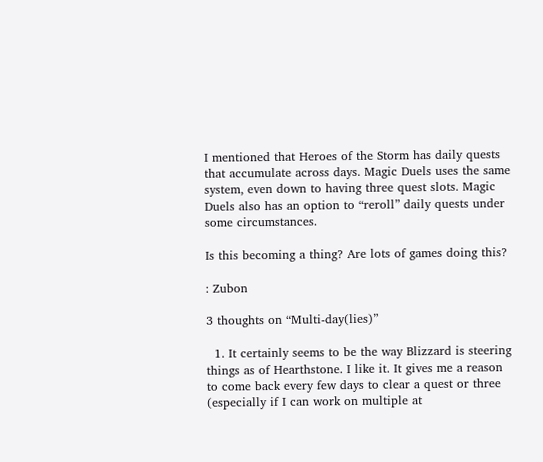I mentioned that Heroes of the Storm has daily quests that accumulate across days. Magic Duels uses the same system, even down to having three quest slots. Magic Duels also has an option to “reroll” daily quests under some circumstances.

Is this becoming a thing? Are lots of games doing this?

: Zubon

3 thoughts on “Multi-day(lies)”

  1. It certainly seems to be the way Blizzard is steering things as of Hearthstone. I like it. It gives me a reason to come back every few days to clear a quest or three (especially if I can work on multiple at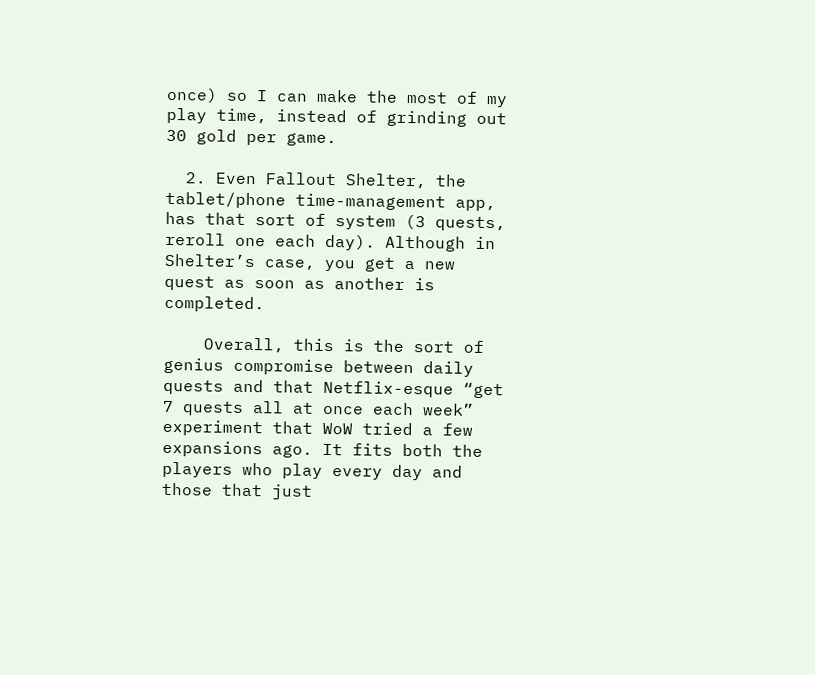once) so I can make the most of my play time, instead of grinding out 30 gold per game.

  2. Even Fallout Shelter, the tablet/phone time-management app, has that sort of system (3 quests, reroll one each day). Although in Shelter’s case, you get a new quest as soon as another is completed.

    Overall, this is the sort of genius compromise between daily quests and that Netflix-esque “get 7 quests all at once each week” experiment that WoW tried a few expansions ago. It fits both the players who play every day and those that just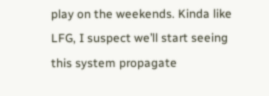play on the weekends. Kinda like LFG, I suspect we’ll start seeing this system propagate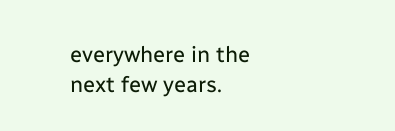everywhere in the next few years.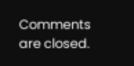Comments are closed.